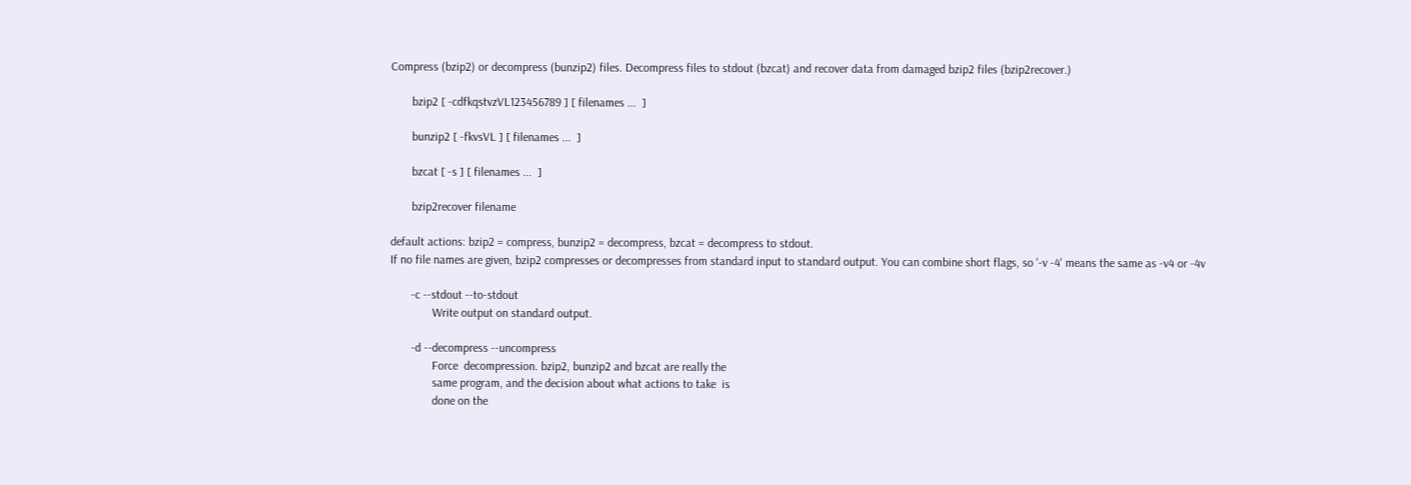Compress (bzip2) or decompress (bunzip2) files. Decompress files to stdout (bzcat) and recover data from damaged bzip2 files (bzip2recover.)

       bzip2 [ -cdfkqstvzVL123456789 ] [ filenames ...  ]

       bunzip2 [ -fkvsVL ] [ filenames ...  ]

       bzcat [ -s ] [ filenames ...  ]

       bzip2recover filename

default actions: bzip2 = compress, bunzip2 = decompress, bzcat = decompress to stdout.
If no file names are given, bzip2 compresses or decompresses from standard input to standard output. You can combine short flags, so '-v -4' means the same as -v4 or -4v

       -c --stdout --to-stdout
              Write output on standard output.

       -d --decompress --uncompress
              Force  decompression. bzip2, bunzip2 and bzcat are really the
              same program, and the decision about what actions to take  is
              done on the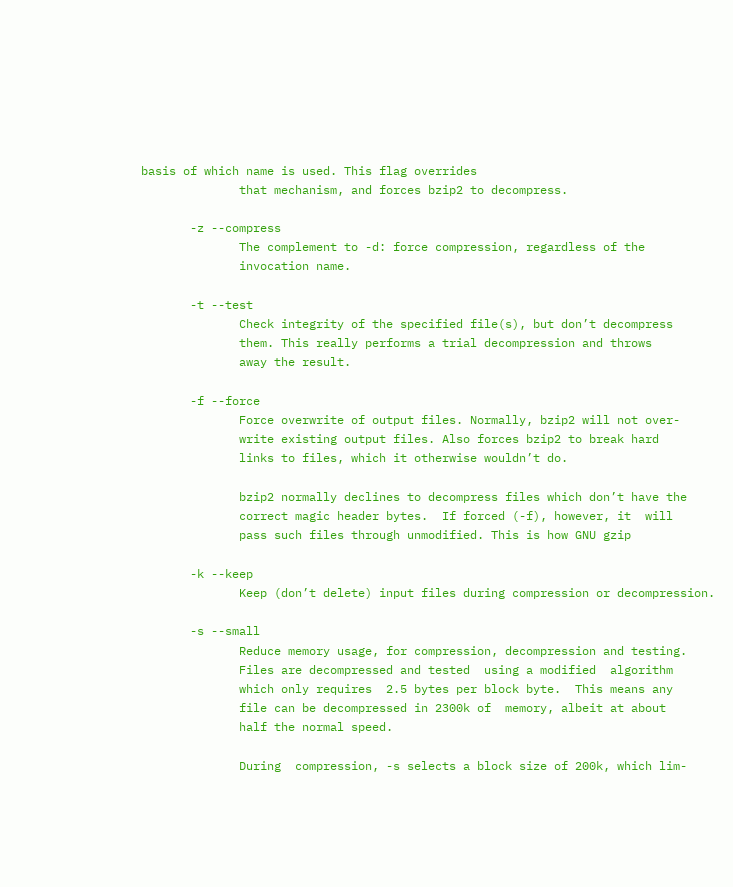basis of which name is used. This flag overrides
              that mechanism, and forces bzip2 to decompress.

       -z --compress
              The complement to -d: force compression, regardless of the
              invocation name.

       -t --test
              Check integrity of the specified file(s), but don’t decompress
              them. This really performs a trial decompression and throws
              away the result.

       -f --force
              Force overwrite of output files. Normally, bzip2 will not over-
              write existing output files. Also forces bzip2 to break hard
              links to files, which it otherwise wouldn’t do.

              bzip2 normally declines to decompress files which don’t have the
              correct magic header bytes.  If forced (-f), however, it  will
              pass such files through unmodified. This is how GNU gzip

       -k --keep
              Keep (don’t delete) input files during compression or decompression.

       -s --small
              Reduce memory usage, for compression, decompression and testing.
              Files are decompressed and tested  using a modified  algorithm
              which only requires  2.5 bytes per block byte.  This means any
              file can be decompressed in 2300k of  memory, albeit at about
              half the normal speed.

              During  compression, -s selects a block size of 200k, which lim-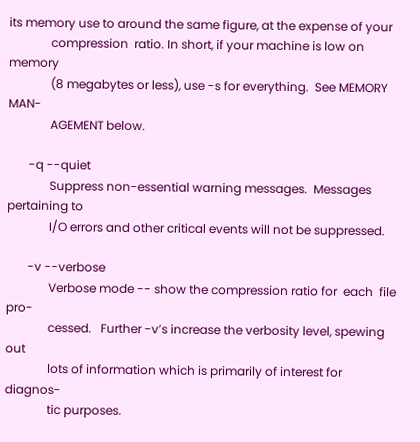its memory use to around the same figure, at the expense of your
              compression  ratio. In short, if your machine is low on memory
              (8 megabytes or less), use -s for everything.  See MEMORY  MAN-
              AGEMENT below.

       -q --quiet
              Suppress non-essential warning messages.  Messages pertaining to
              I/O errors and other critical events will not be suppressed.

       -v --verbose
              Verbose mode -- show the compression ratio for  each  file  pro-
              cessed.   Further -v’s increase the verbosity level, spewing out
              lots of information which is primarily of interest for  diagnos-
              tic purposes.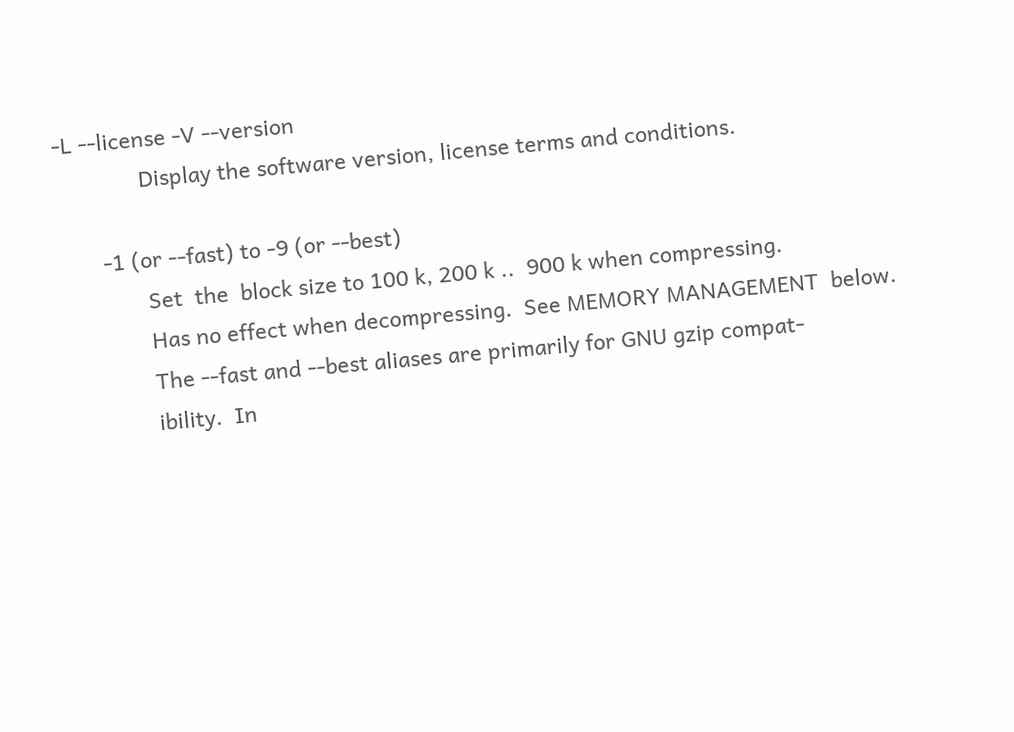-L --license -V --version
              Display the software version, license terms and conditions.

       -1 (or --fast) to -9 (or --best)
              Set  the  block size to 100 k, 200 k ..  900 k when compressing.
              Has no effect when decompressing.  See MEMORY MANAGEMENT  below.
              The --fast and --best aliases are primarily for GNU gzip compat-
              ibility.  In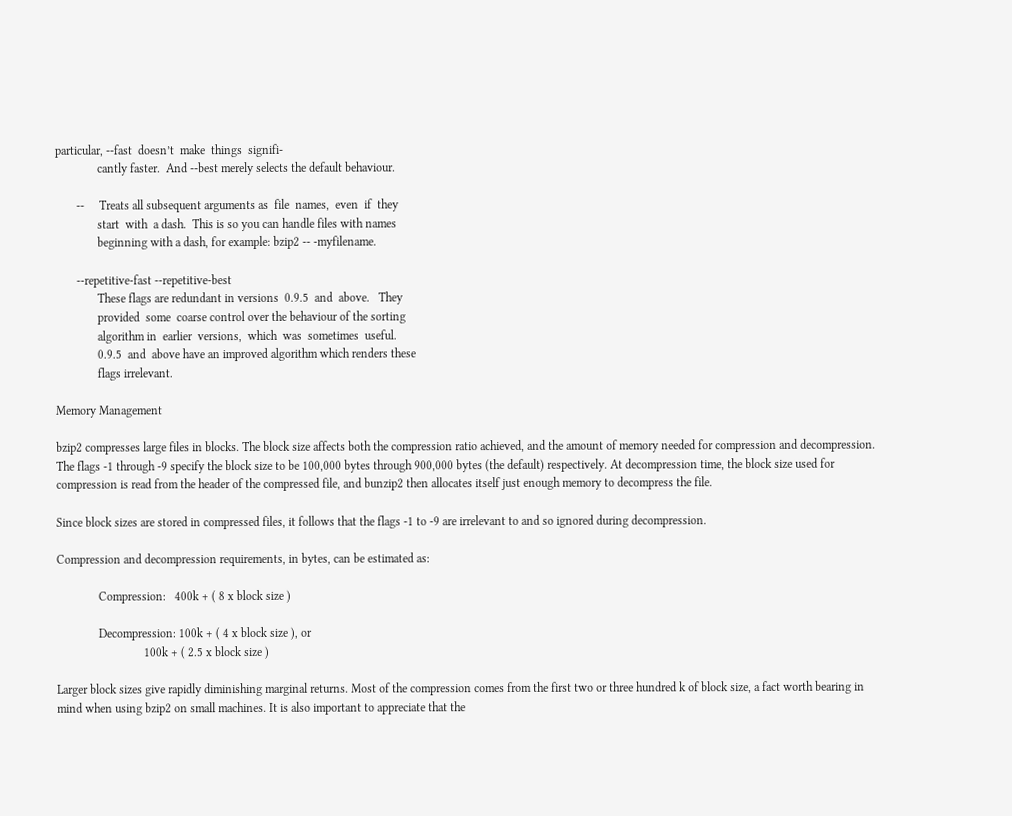particular, --fast  doesn’t  make  things  signifi-
              cantly faster.  And --best merely selects the default behaviour.

       --     Treats all subsequent arguments as  file  names,  even  if  they
              start  with  a dash.  This is so you can handle files with names
              beginning with a dash, for example: bzip2 -- -myfilename.

       --repetitive-fast --repetitive-best
              These flags are redundant in versions  0.9.5  and  above.   They
              provided  some  coarse control over the behaviour of the sorting
              algorithm in  earlier  versions,  which  was  sometimes  useful.
              0.9.5  and  above have an improved algorithm which renders these
              flags irrelevant.

Memory Management

bzip2 compresses large files in blocks. The block size affects both the compression ratio achieved, and the amount of memory needed for compression and decompression. The flags -1 through -9 specify the block size to be 100,000 bytes through 900,000 bytes (the default) respectively. At decompression time, the block size used for compression is read from the header of the compressed file, and bunzip2 then allocates itself just enough memory to decompress the file.

Since block sizes are stored in compressed files, it follows that the flags -1 to -9 are irrelevant to and so ignored during decompression.

Compression and decompression requirements, in bytes, can be estimated as:

              Compression:   400k + ( 8 x block size )

              Decompression: 100k + ( 4 x block size ), or
                             100k + ( 2.5 x block size )

Larger block sizes give rapidly diminishing marginal returns. Most of the compression comes from the first two or three hundred k of block size, a fact worth bearing in mind when using bzip2 on small machines. It is also important to appreciate that the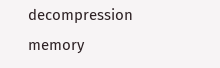decompression memory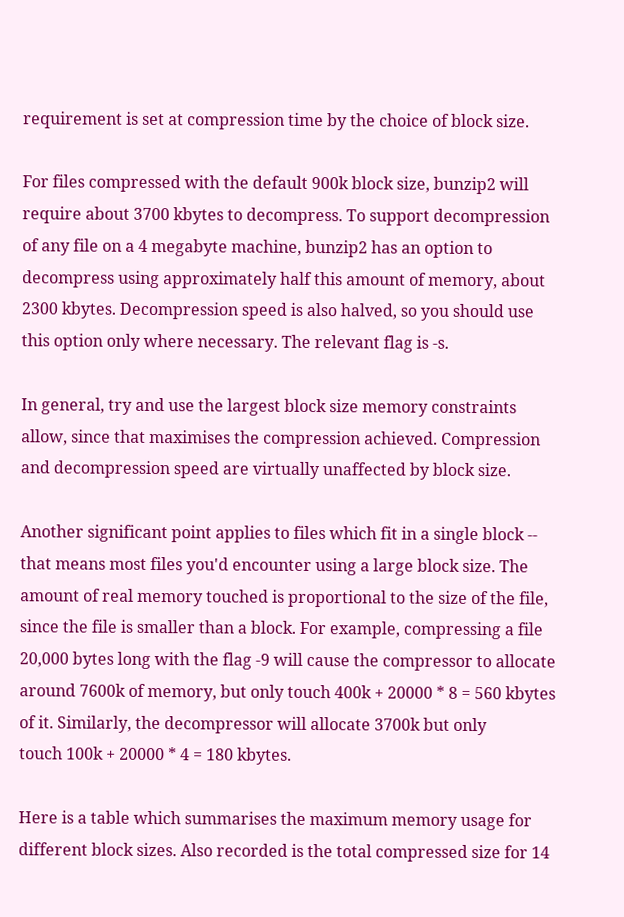requirement is set at compression time by the choice of block size.

For files compressed with the default 900k block size, bunzip2 will require about 3700 kbytes to decompress. To support decompression of any file on a 4 megabyte machine, bunzip2 has an option to decompress using approximately half this amount of memory, about 2300 kbytes. Decompression speed is also halved, so you should use this option only where necessary. The relevant flag is -s.

In general, try and use the largest block size memory constraints allow, since that maximises the compression achieved. Compression and decompression speed are virtually unaffected by block size.

Another significant point applies to files which fit in a single block -- that means most files you'd encounter using a large block size. The amount of real memory touched is proportional to the size of the file, since the file is smaller than a block. For example, compressing a file 20,000 bytes long with the flag -9 will cause the compressor to allocate around 7600k of memory, but only touch 400k + 20000 * 8 = 560 kbytes of it. Similarly, the decompressor will allocate 3700k but only
touch 100k + 20000 * 4 = 180 kbytes.

Here is a table which summarises the maximum memory usage for different block sizes. Also recorded is the total compressed size for 14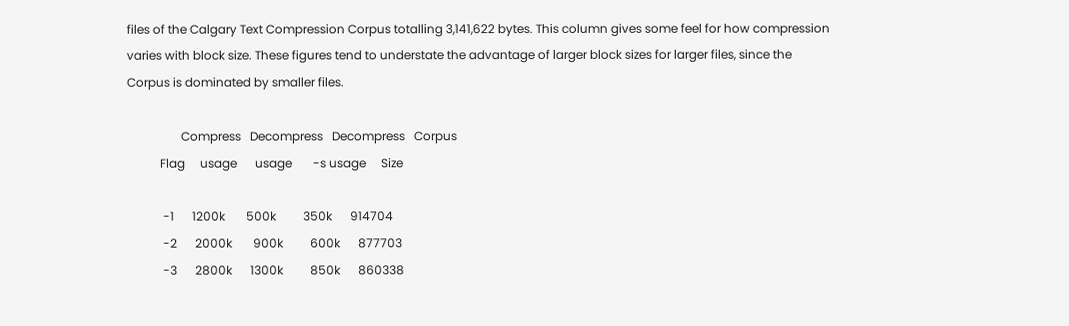files of the Calgary Text Compression Corpus totalling 3,141,622 bytes. This column gives some feel for how compression varies with block size. These figures tend to understate the advantage of larger block sizes for larger files, since the Corpus is dominated by smaller files.

                  Compress   Decompress   Decompress   Corpus
           Flag     usage      usage       -s usage     Size

            -1      1200k       500k         350k      914704
            -2      2000k       900k         600k      877703
            -3      2800k      1300k         850k      860338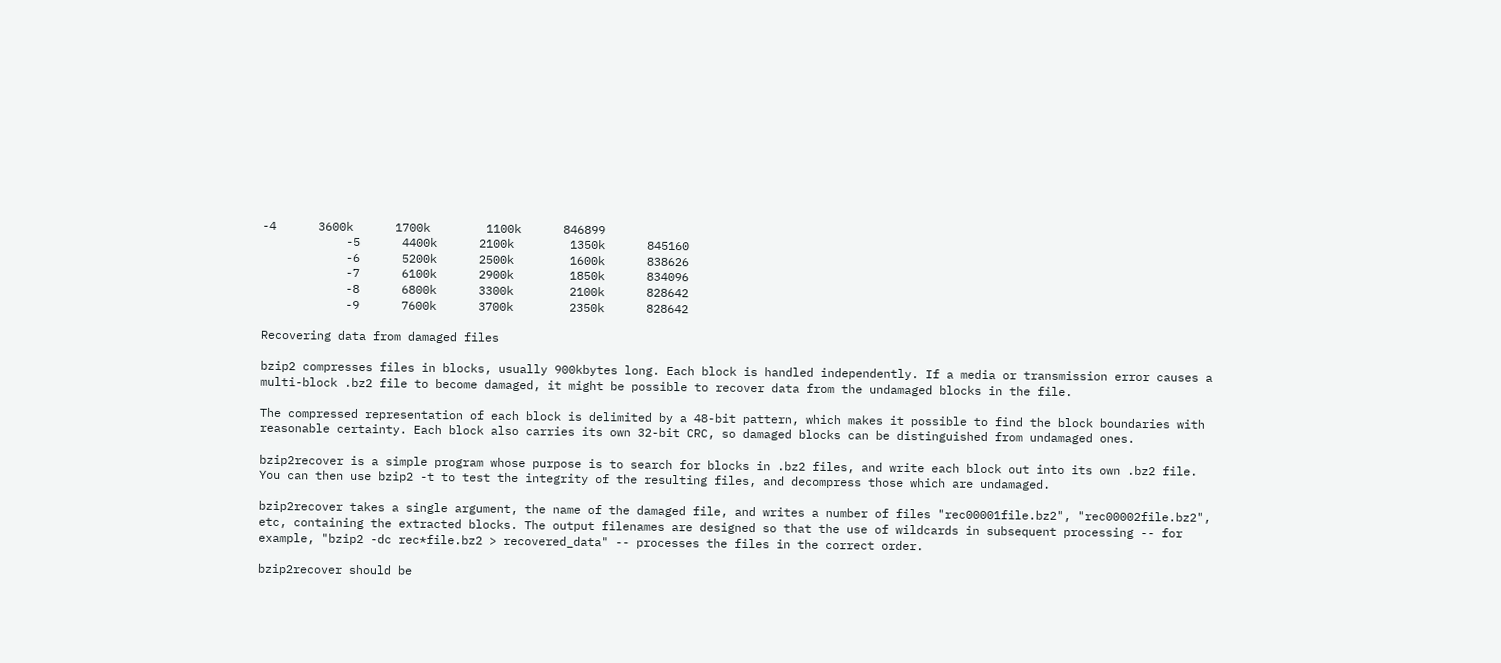-4      3600k      1700k        1100k      846899
            -5      4400k      2100k        1350k      845160
            -6      5200k      2500k        1600k      838626
            -7      6100k      2900k        1850k      834096
            -8      6800k      3300k        2100k      828642
            -9      7600k      3700k        2350k      828642

Recovering data from damaged files

bzip2 compresses files in blocks, usually 900kbytes long. Each block is handled independently. If a media or transmission error causes a multi-block .bz2 file to become damaged, it might be possible to recover data from the undamaged blocks in the file.

The compressed representation of each block is delimited by a 48-bit pattern, which makes it possible to find the block boundaries with reasonable certainty. Each block also carries its own 32-bit CRC, so damaged blocks can be distinguished from undamaged ones.

bzip2recover is a simple program whose purpose is to search for blocks in .bz2 files, and write each block out into its own .bz2 file. You can then use bzip2 -t to test the integrity of the resulting files, and decompress those which are undamaged.

bzip2recover takes a single argument, the name of the damaged file, and writes a number of files "rec00001file.bz2", "rec00002file.bz2", etc, containing the extracted blocks. The output filenames are designed so that the use of wildcards in subsequent processing -- for example, "bzip2 -dc rec*file.bz2 > recovered_data" -- processes the files in the correct order.

bzip2recover should be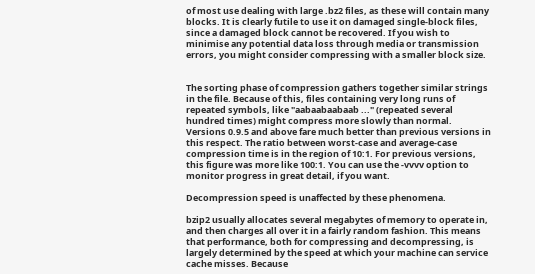of most use dealing with large .bz2 files, as these will contain many blocks. It is clearly futile to use it on damaged single-block files, since a damaged block cannot be recovered. If you wish to minimise any potential data loss through media or transmission errors, you might consider compressing with a smaller block size.


The sorting phase of compression gathers together similar strings in the file. Because of this, files containing very long runs of repeated symbols, like "aabaabaabaab ..." (repeated several hundred times) might compress more slowly than normal. Versions 0.9.5 and above fare much better than previous versions in this respect. The ratio between worst-case and average-case compression time is in the region of 10:1. For previous versions, this figure was more like 100:1. You can use the -vvvv option to monitor progress in great detail, if you want.

Decompression speed is unaffected by these phenomena.

bzip2 usually allocates several megabytes of memory to operate in, and then charges all over it in a fairly random fashion. This means that performance, both for compressing and decompressing, is largely determined by the speed at which your machine can service cache misses. Because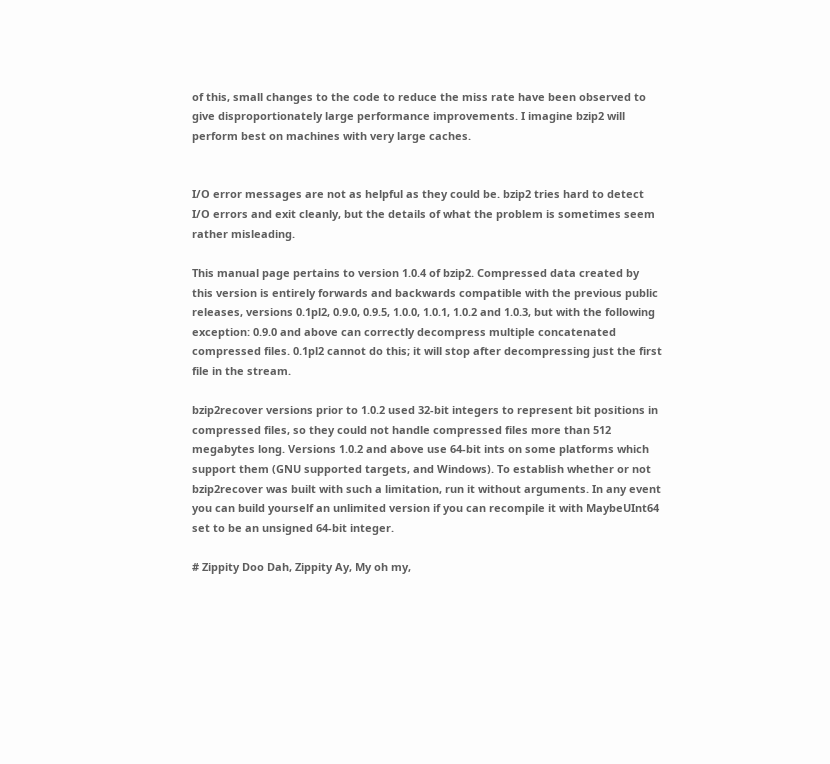of this, small changes to the code to reduce the miss rate have been observed to give disproportionately large performance improvements. I imagine bzip2 will perform best on machines with very large caches.


I/O error messages are not as helpful as they could be. bzip2 tries hard to detect I/O errors and exit cleanly, but the details of what the problem is sometimes seem rather misleading.

This manual page pertains to version 1.0.4 of bzip2. Compressed data created by this version is entirely forwards and backwards compatible with the previous public releases, versions 0.1pl2, 0.9.0, 0.9.5, 1.0.0, 1.0.1, 1.0.2 and 1.0.3, but with the following exception: 0.9.0 and above can correctly decompress multiple concatenated compressed files. 0.1pl2 cannot do this; it will stop after decompressing just the first file in the stream.

bzip2recover versions prior to 1.0.2 used 32-bit integers to represent bit positions in compressed files, so they could not handle compressed files more than 512 megabytes long. Versions 1.0.2 and above use 64-bit ints on some platforms which support them (GNU supported targets, and Windows). To establish whether or not bzip2recover was built with such a limitation, run it without arguments. In any event you can build yourself an unlimited version if you can recompile it with MaybeUInt64 set to be an unsigned 64-bit integer.

# Zippity Doo Dah, Zippity Ay, My oh my,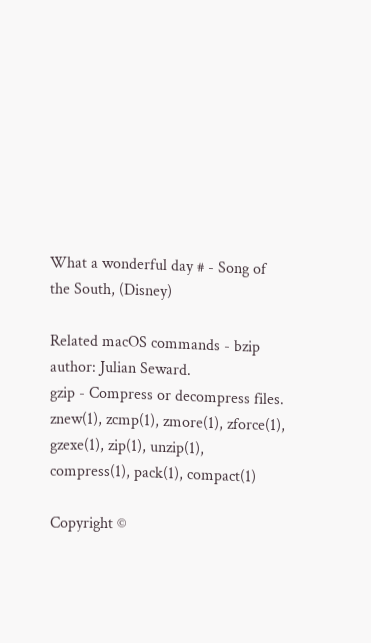What a wonderful day # - Song of the South, (Disney)

Related macOS commands - bzip author: Julian Seward.
gzip - Compress or decompress files.
znew(1), zcmp(1), zmore(1), zforce(1), gzexe(1), zip(1), unzip(1), compress(1), pack(1), compact(1)

Copyright ©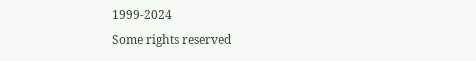1999-2024
Some rights reserved